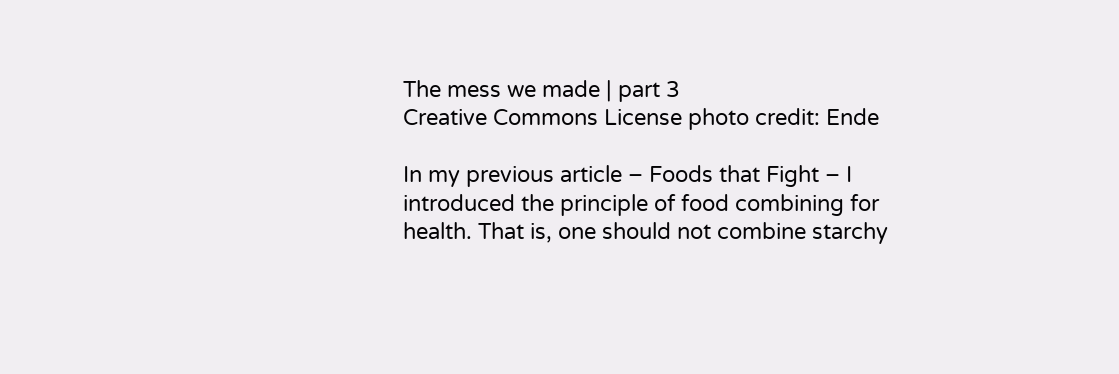The mess we made | part 3
Creative Commons License photo credit: Ende

In my previous article – Foods that Fight – I introduced the principle of food combining for health. That is, one should not combine starchy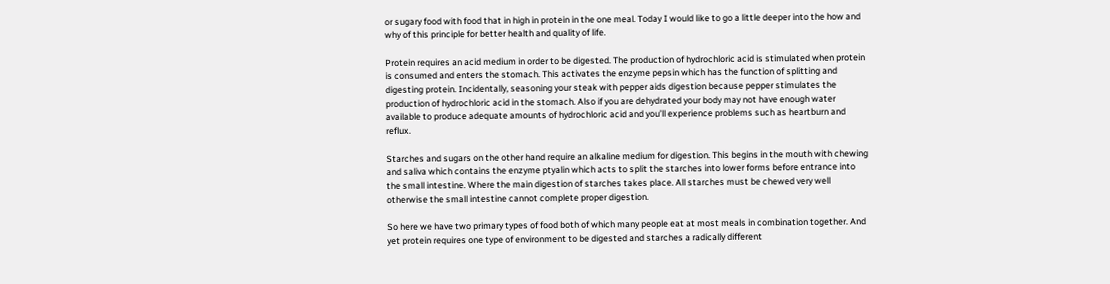or sugary food with food that in high in protein in the one meal. Today I would like to go a little deeper into the how and why of this principle for better health and quality of life.

Protein requires an acid medium in order to be digested. The production of hydrochloric acid is stimulated when protein is consumed and enters the stomach. This activates the enzyme pepsin which has the function of splitting and digesting protein. Incidentally, seasoning your steak with pepper aids digestion because pepper stimulates the production of hydrochloric acid in the stomach. Also if you are dehydrated your body may not have enough water available to produce adequate amounts of hydrochloric acid and you’ll experience problems such as heartburn and reflux.

Starches and sugars on the other hand require an alkaline medium for digestion. This begins in the mouth with chewing and saliva which contains the enzyme ptyalin which acts to split the starches into lower forms before entrance into the small intestine. Where the main digestion of starches takes place. All starches must be chewed very well otherwise the small intestine cannot complete proper digestion.

So here we have two primary types of food both of which many people eat at most meals in combination together. And yet protein requires one type of environment to be digested and starches a radically different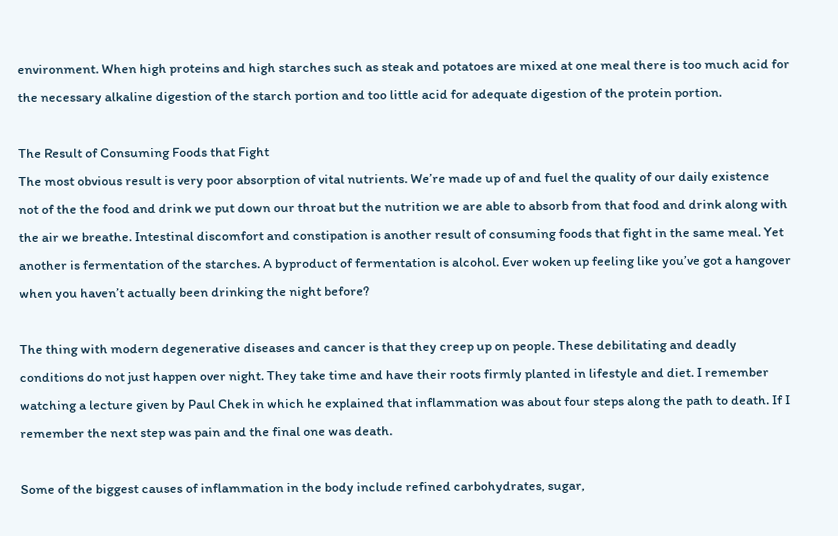environment. When high proteins and high starches such as steak and potatoes are mixed at one meal there is too much acid for the necessary alkaline digestion of the starch portion and too little acid for adequate digestion of the protein portion.

The Result of Consuming Foods that Fight
The most obvious result is very poor absorption of vital nutrients. We’re made up of and fuel the quality of our daily existence not of the the food and drink we put down our throat but the nutrition we are able to absorb from that food and drink along with the air we breathe. Intestinal discomfort and constipation is another result of consuming foods that fight in the same meal. Yet another is fermentation of the starches. A byproduct of fermentation is alcohol. Ever woken up feeling like you’ve got a hangover when you haven’t actually been drinking the night before?

The thing with modern degenerative diseases and cancer is that they creep up on people. These debilitating and deadly conditions do not just happen over night. They take time and have their roots firmly planted in lifestyle and diet. I remember watching a lecture given by Paul Chek in which he explained that inflammation was about four steps along the path to death. If I remember the next step was pain and the final one was death.

Some of the biggest causes of inflammation in the body include refined carbohydrates, sugar,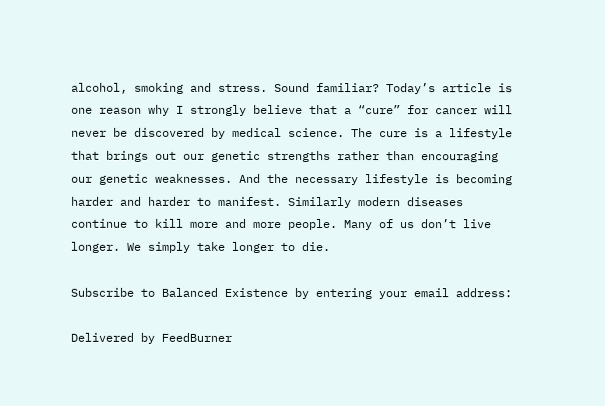alcohol, smoking and stress. Sound familiar? Today’s article is one reason why I strongly believe that a “cure” for cancer will never be discovered by medical science. The cure is a lifestyle that brings out our genetic strengths rather than encouraging our genetic weaknesses. And the necessary lifestyle is becoming harder and harder to manifest. Similarly modern diseases continue to kill more and more people. Many of us don’t live longer. We simply take longer to die.

Subscribe to Balanced Existence by entering your email address:

Delivered by FeedBurner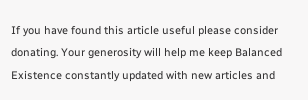If you have found this article useful please consider donating. Your generosity will help me keep Balanced Existence constantly updated with new articles and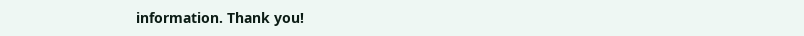information. Thank you!